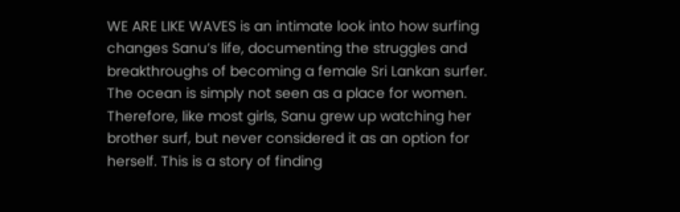WE ARE LIKE WAVES is an intimate look into how surfing changes Sanu’s life, documenting the struggles and breakthroughs of becoming a female Sri Lankan surfer. The ocean is simply not seen as a place for women. Therefore, like most girls, Sanu grew up watching her brother surf, but never considered it as an option for herself. This is a story of finding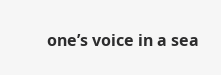one’s voice in a sea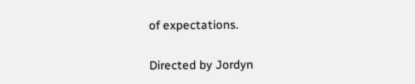of expectations.

Directed by Jordyn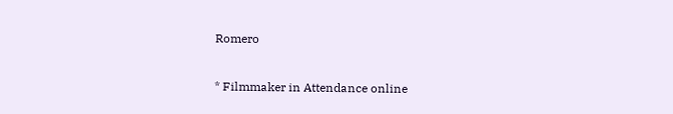Romero

* Filmmaker in Attendance online